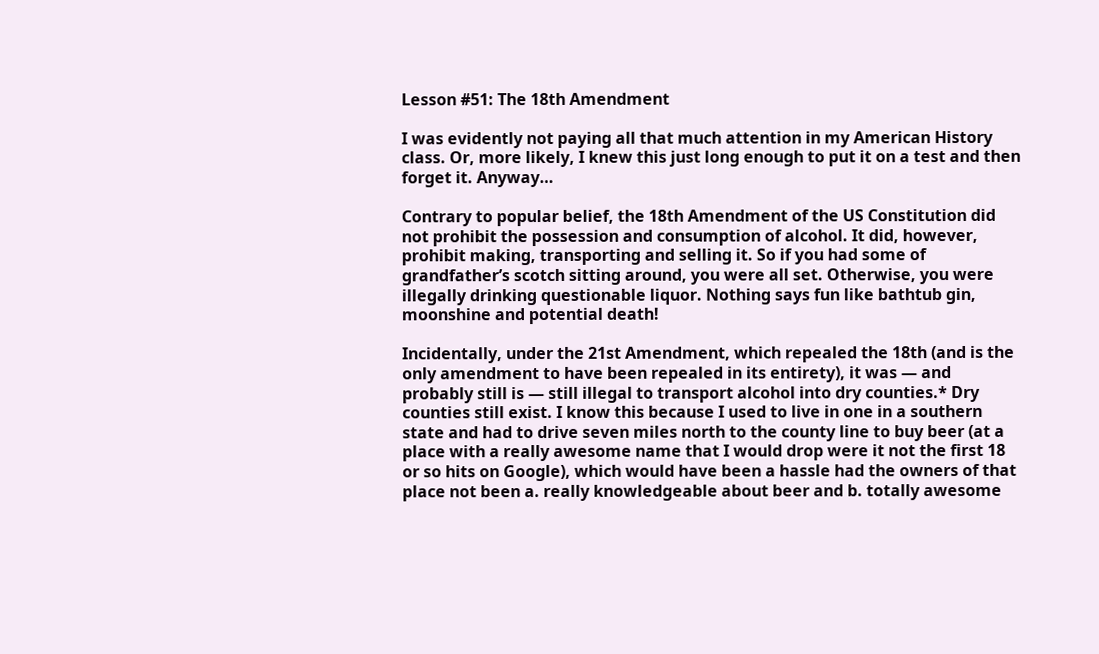Lesson #51: The 18th Amendment

I was evidently not paying all that much attention in my American History class. Or, more likely, I knew this just long enough to put it on a test and then forget it. Anyway…

Contrary to popular belief, the 18th Amendment of the US Constitution did not prohibit the possession and consumption of alcohol. It did, however, prohibit making, transporting and selling it. So if you had some of grandfather’s scotch sitting around, you were all set. Otherwise, you were illegally drinking questionable liquor. Nothing says fun like bathtub gin, moonshine and potential death!

Incidentally, under the 21st Amendment, which repealed the 18th (and is the only amendment to have been repealed in its entirety), it was — and probably still is — still illegal to transport alcohol into dry counties.* Dry counties still exist. I know this because I used to live in one in a southern state and had to drive seven miles north to the county line to buy beer (at a place with a really awesome name that I would drop were it not the first 18 or so hits on Google), which would have been a hassle had the owners of that place not been a. really knowledgeable about beer and b. totally awesome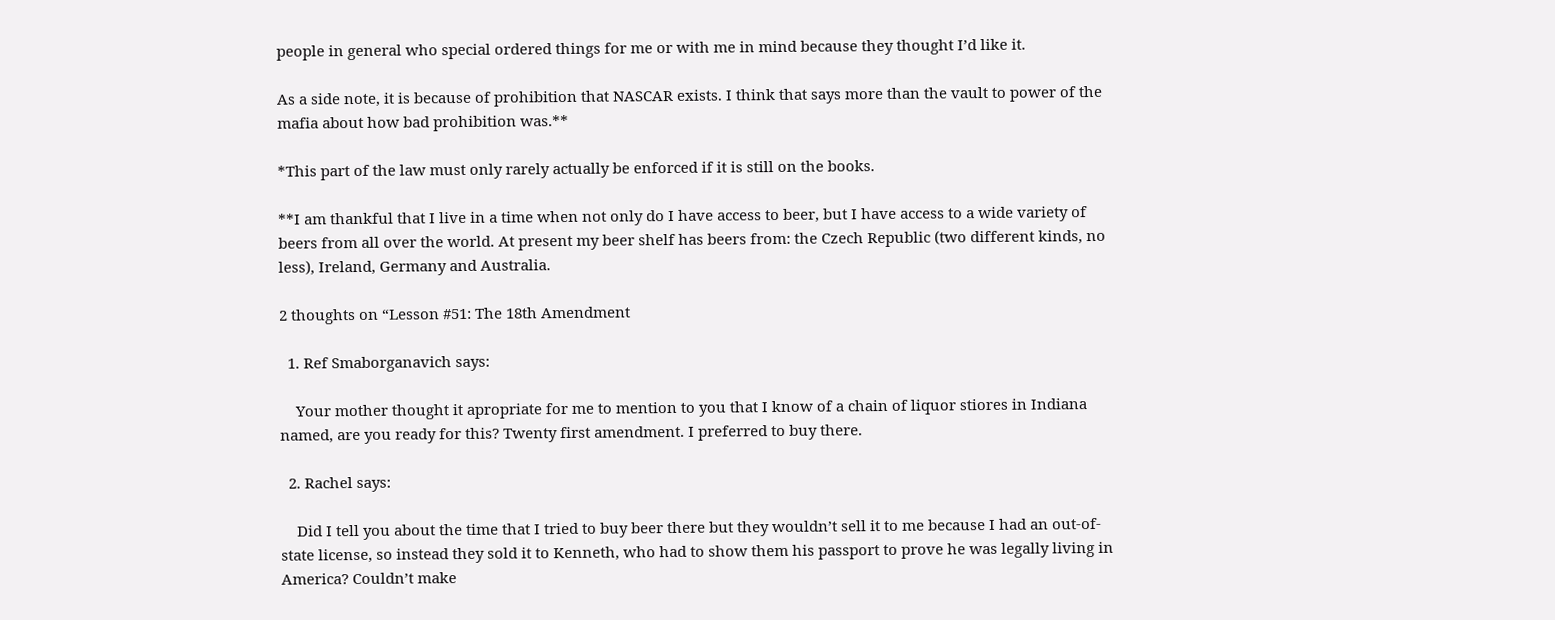people in general who special ordered things for me or with me in mind because they thought I’d like it.

As a side note, it is because of prohibition that NASCAR exists. I think that says more than the vault to power of the mafia about how bad prohibition was.**

*This part of the law must only rarely actually be enforced if it is still on the books.

**I am thankful that I live in a time when not only do I have access to beer, but I have access to a wide variety of beers from all over the world. At present my beer shelf has beers from: the Czech Republic (two different kinds, no less), Ireland, Germany and Australia.

2 thoughts on “Lesson #51: The 18th Amendment

  1. Ref Smaborganavich says:

    Your mother thought it apropriate for me to mention to you that I know of a chain of liquor stiores in Indiana named, are you ready for this? Twenty first amendment. I preferred to buy there.

  2. Rachel says:

    Did I tell you about the time that I tried to buy beer there but they wouldn’t sell it to me because I had an out-of-state license, so instead they sold it to Kenneth, who had to show them his passport to prove he was legally living in America? Couldn’t make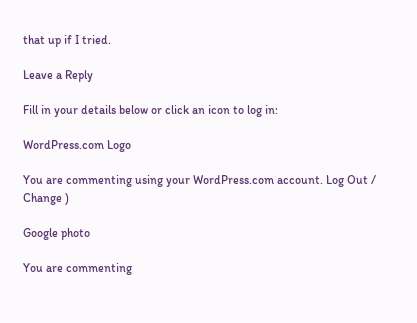that up if I tried.

Leave a Reply

Fill in your details below or click an icon to log in:

WordPress.com Logo

You are commenting using your WordPress.com account. Log Out /  Change )

Google photo

You are commenting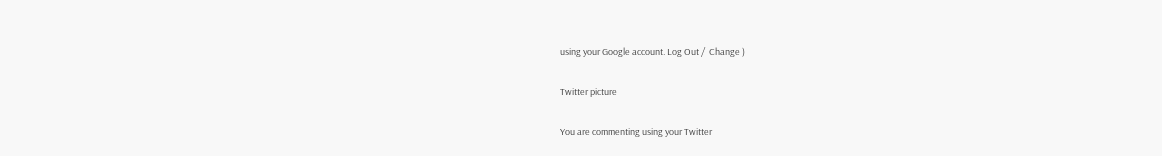using your Google account. Log Out /  Change )

Twitter picture

You are commenting using your Twitter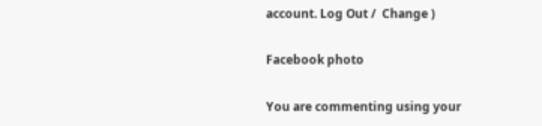account. Log Out /  Change )

Facebook photo

You are commenting using your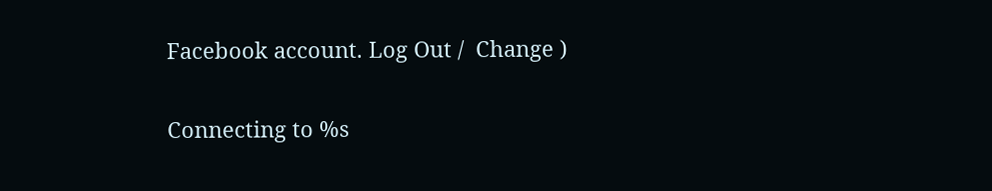Facebook account. Log Out /  Change )

Connecting to %s